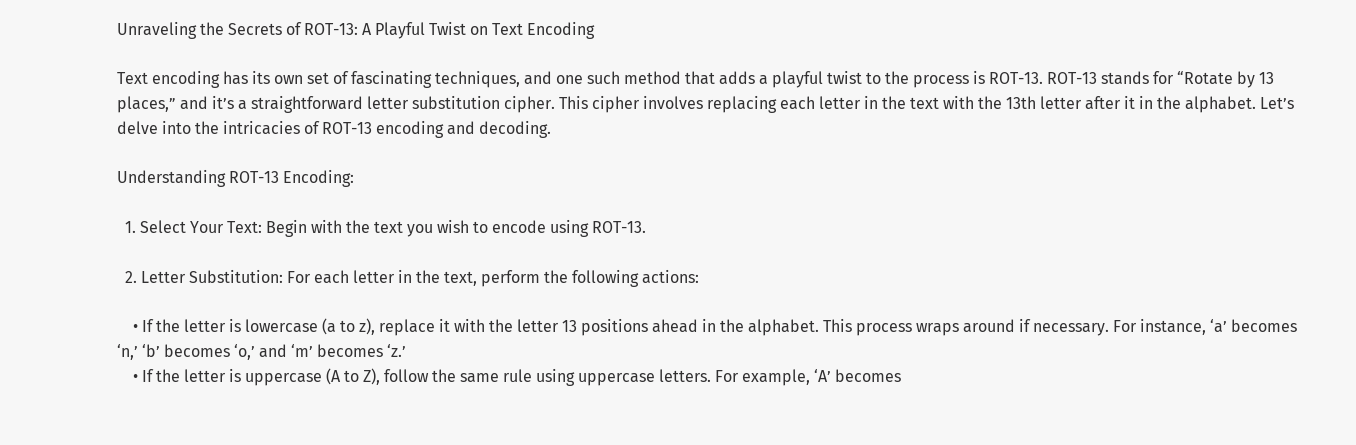Unraveling the Secrets of ROT-13: A Playful Twist on Text Encoding

Text encoding has its own set of fascinating techniques, and one such method that adds a playful twist to the process is ROT-13. ROT-13 stands for “Rotate by 13 places,” and it’s a straightforward letter substitution cipher. This cipher involves replacing each letter in the text with the 13th letter after it in the alphabet. Let’s delve into the intricacies of ROT-13 encoding and decoding.

Understanding ROT-13 Encoding:

  1. Select Your Text: Begin with the text you wish to encode using ROT-13.

  2. Letter Substitution: For each letter in the text, perform the following actions:

    • If the letter is lowercase (a to z), replace it with the letter 13 positions ahead in the alphabet. This process wraps around if necessary. For instance, ‘a’ becomes ‘n,’ ‘b’ becomes ‘o,’ and ‘m’ becomes ‘z.’
    • If the letter is uppercase (A to Z), follow the same rule using uppercase letters. For example, ‘A’ becomes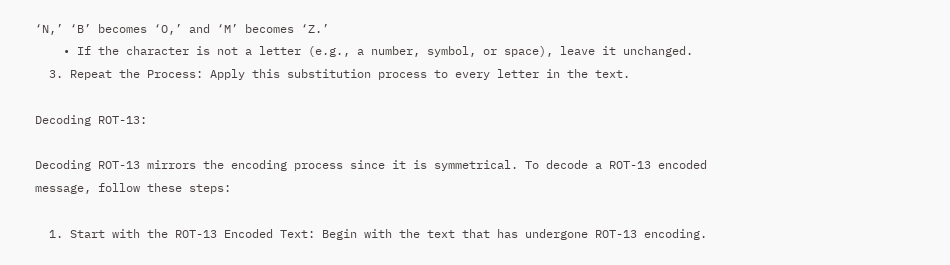‘N,’ ‘B’ becomes ‘O,’ and ‘M’ becomes ‘Z.’
    • If the character is not a letter (e.g., a number, symbol, or space), leave it unchanged.
  3. Repeat the Process: Apply this substitution process to every letter in the text.

Decoding ROT-13:

Decoding ROT-13 mirrors the encoding process since it is symmetrical. To decode a ROT-13 encoded message, follow these steps:

  1. Start with the ROT-13 Encoded Text: Begin with the text that has undergone ROT-13 encoding.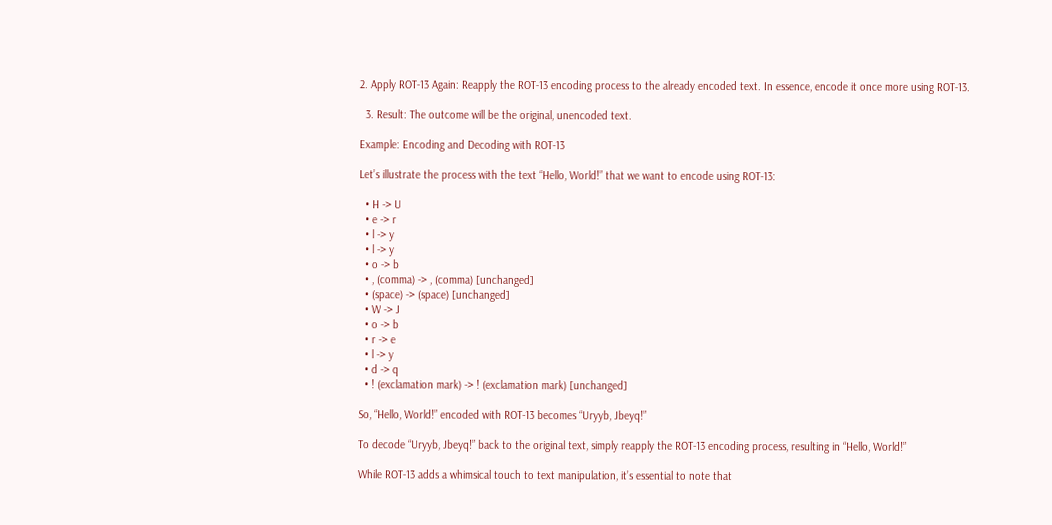2. Apply ROT-13 Again: Reapply the ROT-13 encoding process to the already encoded text. In essence, encode it once more using ROT-13.

  3. Result: The outcome will be the original, unencoded text.

Example: Encoding and Decoding with ROT-13

Let’s illustrate the process with the text “Hello, World!” that we want to encode using ROT-13:

  • H -> U
  • e -> r
  • l -> y
  • l -> y
  • o -> b
  • , (comma) -> , (comma) [unchanged]
  • (space) -> (space) [unchanged]
  • W -> J
  • o -> b
  • r -> e
  • l -> y
  • d -> q
  • ! (exclamation mark) -> ! (exclamation mark) [unchanged]

So, “Hello, World!” encoded with ROT-13 becomes “Uryyb, Jbeyq!”

To decode “Uryyb, Jbeyq!” back to the original text, simply reapply the ROT-13 encoding process, resulting in “Hello, World!”

While ROT-13 adds a whimsical touch to text manipulation, it’s essential to note that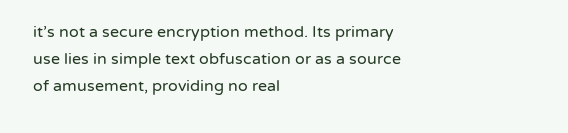it’s not a secure encryption method. Its primary use lies in simple text obfuscation or as a source of amusement, providing no real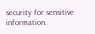security for sensitive information.